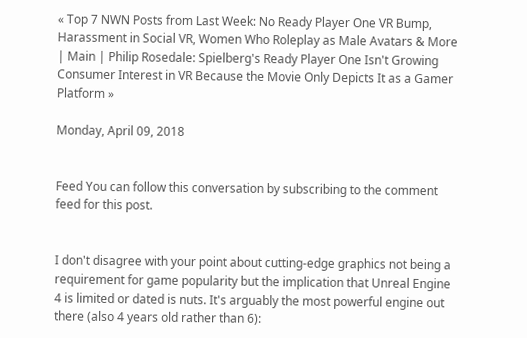« Top 7 NWN Posts from Last Week: No Ready Player One VR Bump, Harassment in Social VR, Women Who Roleplay as Male Avatars & More | Main | Philip Rosedale: Spielberg's Ready Player One Isn't Growing Consumer Interest in VR Because the Movie Only Depicts It as a Gamer Platform »

Monday, April 09, 2018


Feed You can follow this conversation by subscribing to the comment feed for this post.


I don't disagree with your point about cutting-edge graphics not being a requirement for game popularity but the implication that Unreal Engine 4 is limited or dated is nuts. It's arguably the most powerful engine out there (also 4 years old rather than 6):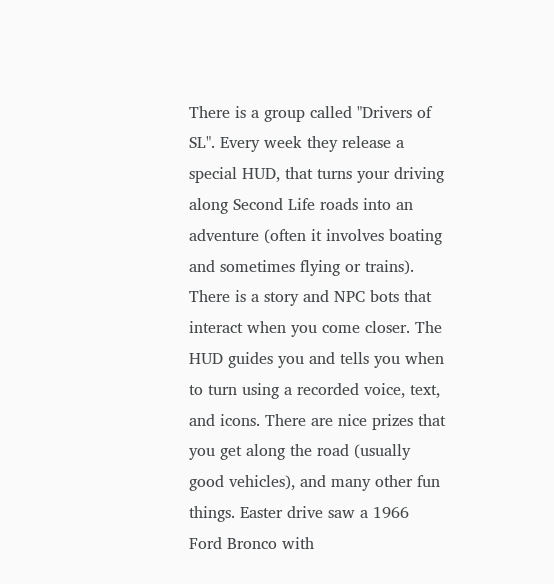There is a group called "Drivers of SL". Every week they release a special HUD, that turns your driving along Second Life roads into an adventure (often it involves boating and sometimes flying or trains). There is a story and NPC bots that interact when you come closer. The HUD guides you and tells you when to turn using a recorded voice, text, and icons. There are nice prizes that you get along the road (usually good vehicles), and many other fun things. Easter drive saw a 1966 Ford Bronco with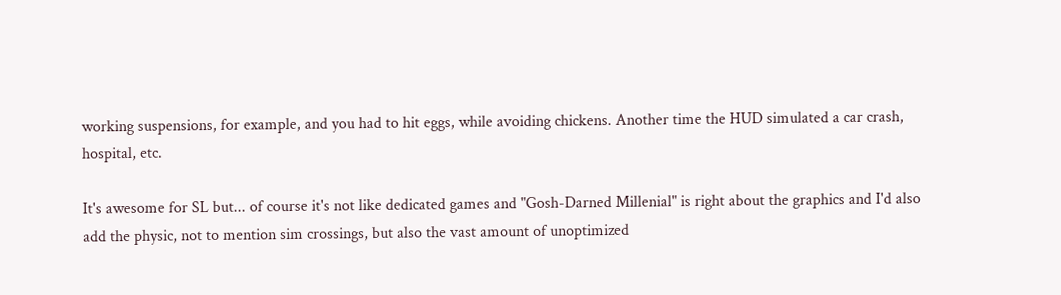working suspensions, for example, and you had to hit eggs, while avoiding chickens. Another time the HUD simulated a car crash, hospital, etc.

It's awesome for SL but... of course it's not like dedicated games and "Gosh-Darned Millenial" is right about the graphics and I'd also add the physic, not to mention sim crossings, but also the vast amount of unoptimized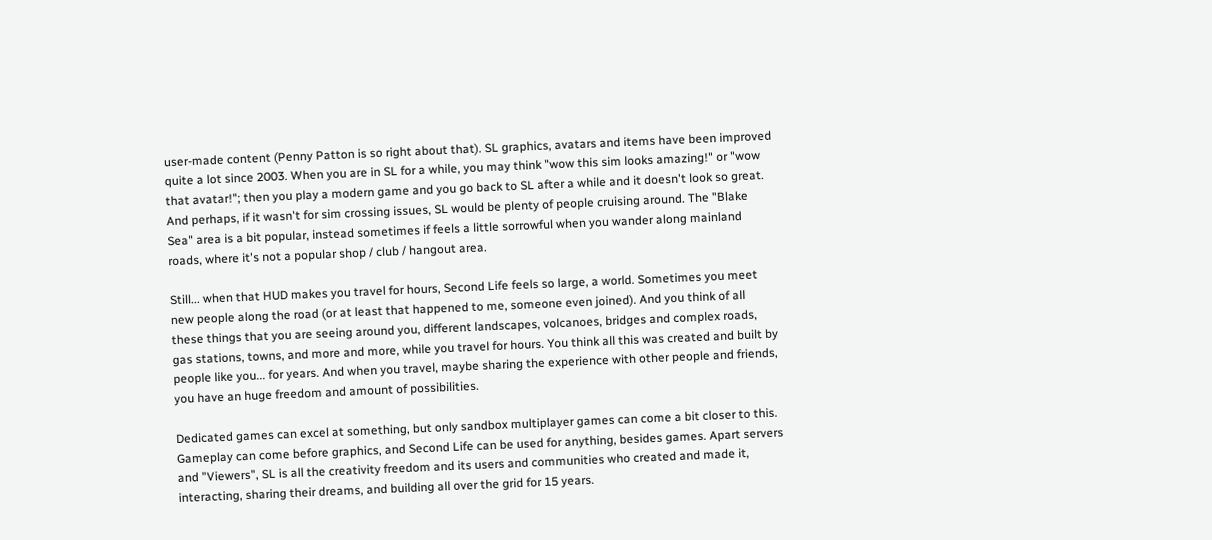user-made content (Penny Patton is so right about that). SL graphics, avatars and items have been improved quite a lot since 2003. When you are in SL for a while, you may think "wow this sim looks amazing!" or "wow that avatar!"; then you play a modern game and you go back to SL after a while and it doesn't look so great. And perhaps, if it wasn't for sim crossing issues, SL would be plenty of people cruising around. The "Blake Sea" area is a bit popular, instead sometimes if feels a little sorrowful when you wander along mainland roads, where it's not a popular shop / club / hangout area.

Still... when that HUD makes you travel for hours, Second Life feels so large, a world. Sometimes you meet new people along the road (or at least that happened to me, someone even joined). And you think of all these things that you are seeing around you, different landscapes, volcanoes, bridges and complex roads, gas stations, towns, and more and more, while you travel for hours. You think all this was created and built by people like you... for years. And when you travel, maybe sharing the experience with other people and friends, you have an huge freedom and amount of possibilities.

Dedicated games can excel at something, but only sandbox multiplayer games can come a bit closer to this. Gameplay can come before graphics, and Second Life can be used for anything, besides games. Apart servers and "Viewers", SL is all the creativity freedom and its users and communities who created and made it, interacting, sharing their dreams, and building all over the grid for 15 years.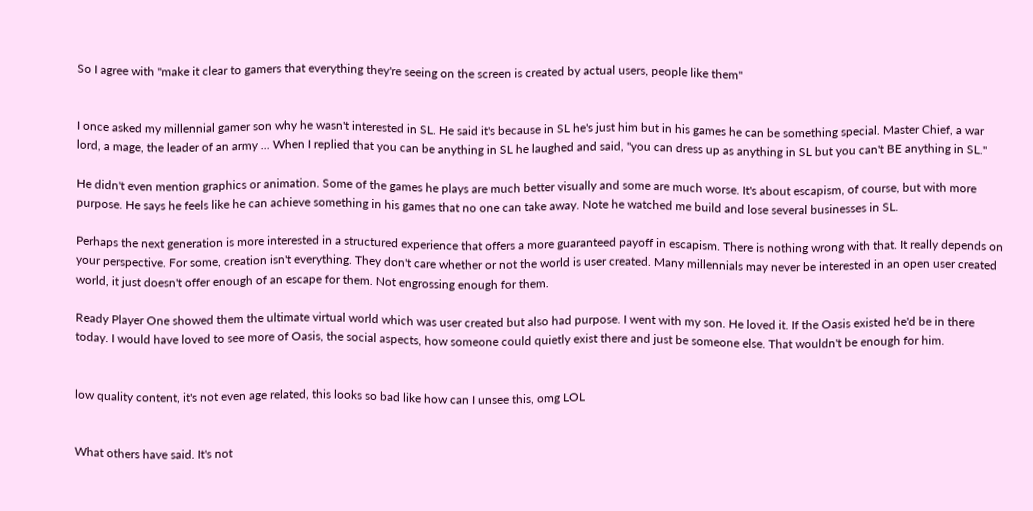So I agree with "make it clear to gamers that everything they're seeing on the screen is created by actual users, people like them"


I once asked my millennial gamer son why he wasn't interested in SL. He said it's because in SL he's just him but in his games he can be something special. Master Chief, a war lord, a mage, the leader of an army ... When I replied that you can be anything in SL he laughed and said, "you can dress up as anything in SL but you can't BE anything in SL."

He didn't even mention graphics or animation. Some of the games he plays are much better visually and some are much worse. It's about escapism, of course, but with more purpose. He says he feels like he can achieve something in his games that no one can take away. Note he watched me build and lose several businesses in SL.

Perhaps the next generation is more interested in a structured experience that offers a more guaranteed payoff in escapism. There is nothing wrong with that. It really depends on your perspective. For some, creation isn't everything. They don't care whether or not the world is user created. Many millennials may never be interested in an open user created world, it just doesn't offer enough of an escape for them. Not engrossing enough for them.

Ready Player One showed them the ultimate virtual world which was user created but also had purpose. I went with my son. He loved it. If the Oasis existed he'd be in there today. I would have loved to see more of Oasis, the social aspects, how someone could quietly exist there and just be someone else. That wouldn't be enough for him.


low quality content, it's not even age related, this looks so bad like how can I unsee this, omg LOL


What others have said. It's not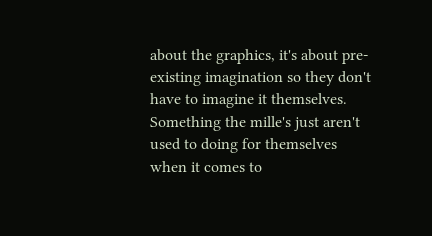about the graphics, it's about pre-existing imagination so they don't have to imagine it themselves. Something the mille's just aren't used to doing for themselves when it comes to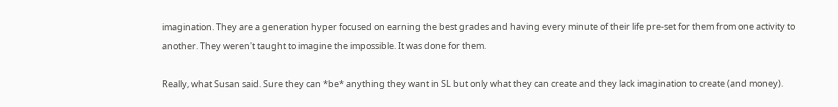imagination. They are a generation hyper focused on earning the best grades and having every minute of their life pre-set for them from one activity to another. They weren't taught to imagine the impossible. It was done for them.

Really, what Susan said. Sure they can *be* anything they want in SL but only what they can create and they lack imagination to create (and money).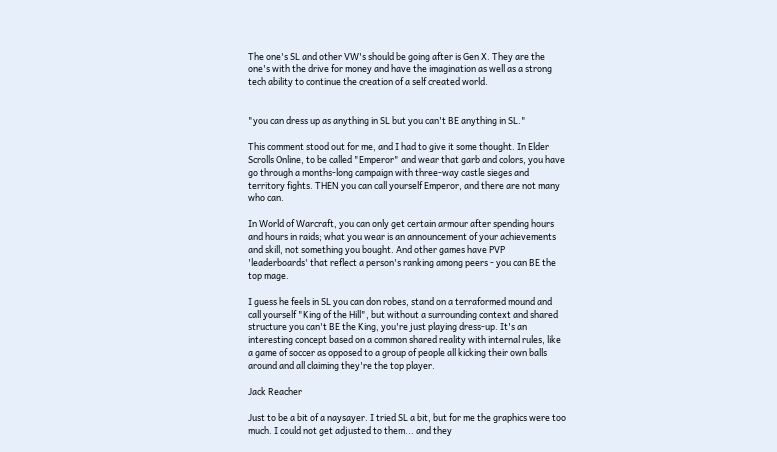The one's SL and other VW's should be going after is Gen X. They are the one's with the drive for money and have the imagination as well as a strong tech ability to continue the creation of a self created world.


"you can dress up as anything in SL but you can't BE anything in SL."

This comment stood out for me, and I had to give it some thought. In Elder Scrolls Online, to be called "Emperor" and wear that garb and colors, you have go through a months-long campaign with three-way castle sieges and territory fights. THEN you can call yourself Emperor, and there are not many who can.

In World of Warcraft, you can only get certain armour after spending hours and hours in raids; what you wear is an announcement of your achievements and skill, not something you bought. And other games have PVP 'leaderboards' that reflect a person's ranking among peers - you can BE the top mage.

I guess he feels in SL you can don robes, stand on a terraformed mound and call yourself "King of the Hill", but without a surrounding context and shared structure you can't BE the King, you're just playing dress-up. It's an interesting concept based on a common shared reality with internal rules, like a game of soccer as opposed to a group of people all kicking their own balls around and all claiming they're the top player.

Jack Reacher

Just to be a bit of a naysayer. I tried SL a bit, but for me the graphics were too much. I could not get adjusted to them... and they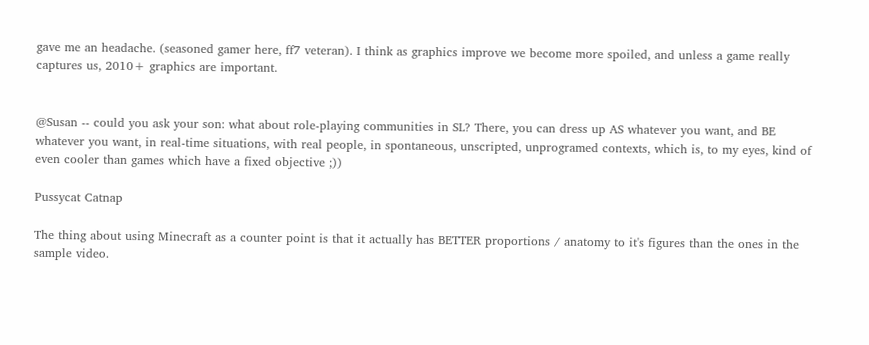gave me an headache. (seasoned gamer here, ff7 veteran). I think as graphics improve we become more spoiled, and unless a game really captures us, 2010+ graphics are important.


@Susan -- could you ask your son: what about role-playing communities in SL? There, you can dress up AS whatever you want, and BE whatever you want, in real-time situations, with real people, in spontaneous, unscripted, unprogramed contexts, which is, to my eyes, kind of even cooler than games which have a fixed objective ;))

Pussycat Catnap

The thing about using Minecraft as a counter point is that it actually has BETTER proportions / anatomy to it's figures than the ones in the sample video.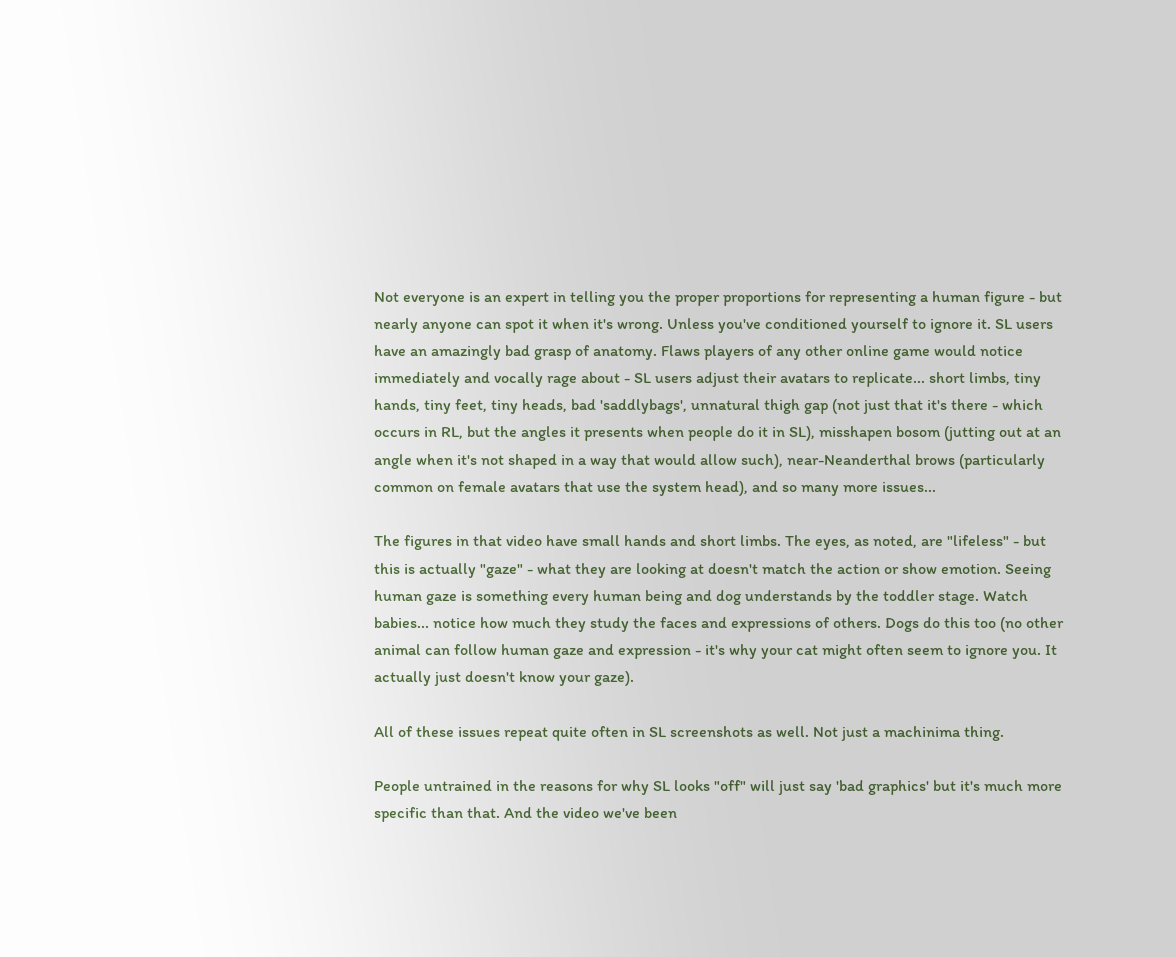Not everyone is an expert in telling you the proper proportions for representing a human figure - but nearly anyone can spot it when it's wrong. Unless you've conditioned yourself to ignore it. SL users have an amazingly bad grasp of anatomy. Flaws players of any other online game would notice immediately and vocally rage about - SL users adjust their avatars to replicate... short limbs, tiny hands, tiny feet, tiny heads, bad 'saddlybags', unnatural thigh gap (not just that it's there - which occurs in RL, but the angles it presents when people do it in SL), misshapen bosom (jutting out at an angle when it's not shaped in a way that would allow such), near-Neanderthal brows (particularly common on female avatars that use the system head), and so many more issues...

The figures in that video have small hands and short limbs. The eyes, as noted, are "lifeless" - but this is actually "gaze" - what they are looking at doesn't match the action or show emotion. Seeing human gaze is something every human being and dog understands by the toddler stage. Watch babies... notice how much they study the faces and expressions of others. Dogs do this too (no other animal can follow human gaze and expression - it's why your cat might often seem to ignore you. It actually just doesn't know your gaze).

All of these issues repeat quite often in SL screenshots as well. Not just a machinima thing.

People untrained in the reasons for why SL looks "off" will just say 'bad graphics' but it's much more specific than that. And the video we've been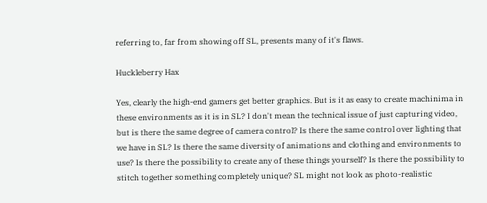referring to, far from showing off SL, presents many of it's flaws.

Huckleberry Hax

Yes, clearly the high-end gamers get better graphics. But is it as easy to create machinima in these environments as it is in SL? I don't mean the technical issue of just capturing video, but is there the same degree of camera control? Is there the same control over lighting that we have in SL? Is there the same diversity of animations and clothing and environments to use? Is there the possibility to create any of these things yourself? Is there the possibility to stitch together something completely unique? SL might not look as photo-realistic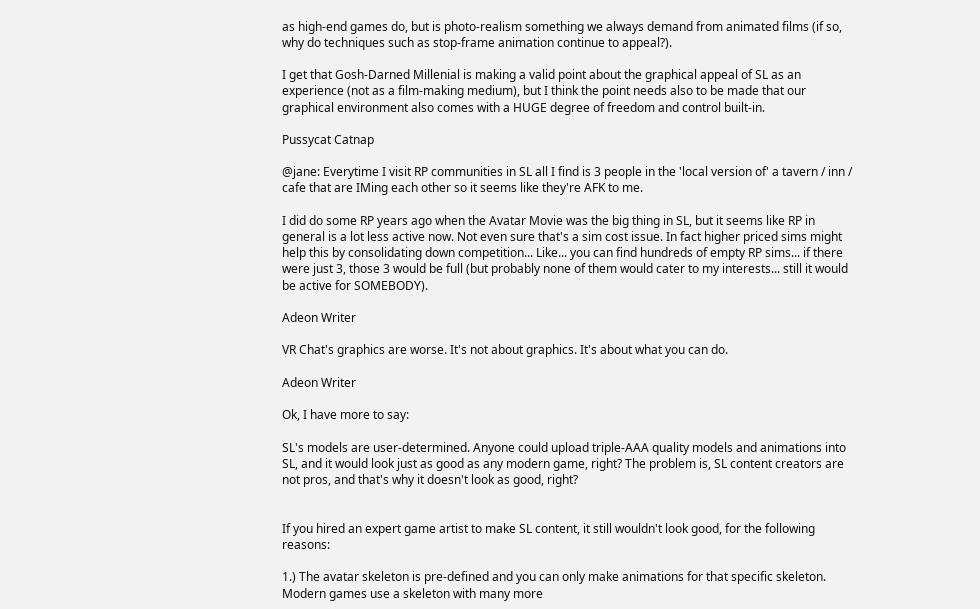as high-end games do, but is photo-realism something we always demand from animated films (if so, why do techniques such as stop-frame animation continue to appeal?).

I get that Gosh-Darned Millenial is making a valid point about the graphical appeal of SL as an experience (not as a film-making medium), but I think the point needs also to be made that our graphical environment also comes with a HUGE degree of freedom and control built-in.

Pussycat Catnap

@jane: Everytime I visit RP communities in SL all I find is 3 people in the 'local version of' a tavern / inn / cafe that are IMing each other so it seems like they're AFK to me.

I did do some RP years ago when the Avatar Movie was the big thing in SL, but it seems like RP in general is a lot less active now. Not even sure that's a sim cost issue. In fact higher priced sims might help this by consolidating down competition... Like... you can find hundreds of empty RP sims... if there were just 3, those 3 would be full (but probably none of them would cater to my interests... still it would be active for SOMEBODY).

Adeon Writer

VR Chat's graphics are worse. It's not about graphics. It's about what you can do.

Adeon Writer

Ok, I have more to say:

SL's models are user-determined. Anyone could upload triple-AAA quality models and animations into SL, and it would look just as good as any modern game, right? The problem is, SL content creators are not pros, and that's why it doesn't look as good, right?


If you hired an expert game artist to make SL content, it still wouldn't look good, for the following reasons:

1.) The avatar skeleton is pre-defined and you can only make animations for that specific skeleton. Modern games use a skeleton with many more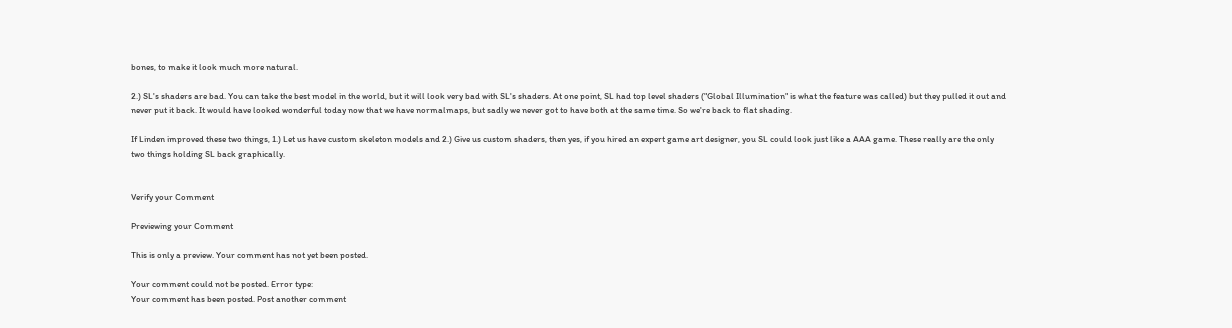bones, to make it look much more natural.

2.) SL's shaders are bad. You can take the best model in the world, but it will look very bad with SL's shaders. At one point, SL had top level shaders ("Global Illumination" is what the feature was called) but they pulled it out and never put it back. It would have looked wonderful today now that we have normalmaps, but sadly we never got to have both at the same time. So we're back to flat shading.

If Linden improved these two things, 1.) Let us have custom skeleton models and 2.) Give us custom shaders, then yes, if you hired an expert game art designer, you SL could look just like a AAA game. These really are the only two things holding SL back graphically.


Verify your Comment

Previewing your Comment

This is only a preview. Your comment has not yet been posted.

Your comment could not be posted. Error type:
Your comment has been posted. Post another comment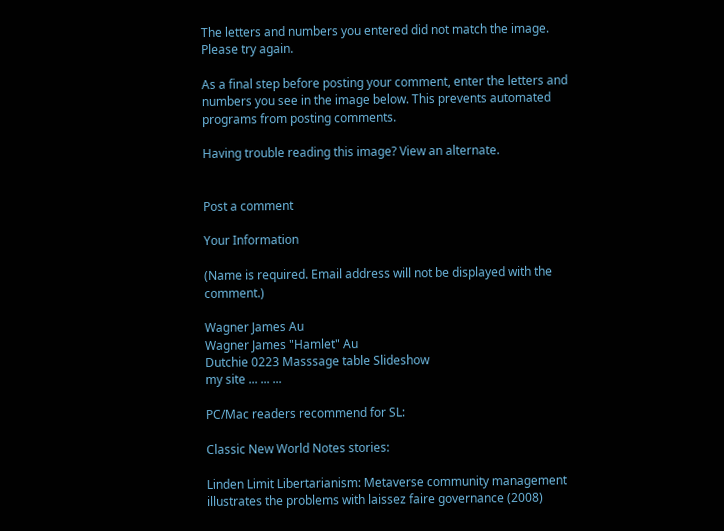The letters and numbers you entered did not match the image. Please try again.

As a final step before posting your comment, enter the letters and numbers you see in the image below. This prevents automated programs from posting comments.

Having trouble reading this image? View an alternate.


Post a comment

Your Information

(Name is required. Email address will not be displayed with the comment.)

Wagner James Au
Wagner James "Hamlet" Au
Dutchie 0223 Masssage table Slideshow
my site ... ... ...

PC/Mac readers recommend for SL:

Classic New World Notes stories:

Linden Limit Libertarianism: Metaverse community management illustrates the problems with laissez faire governance (2008)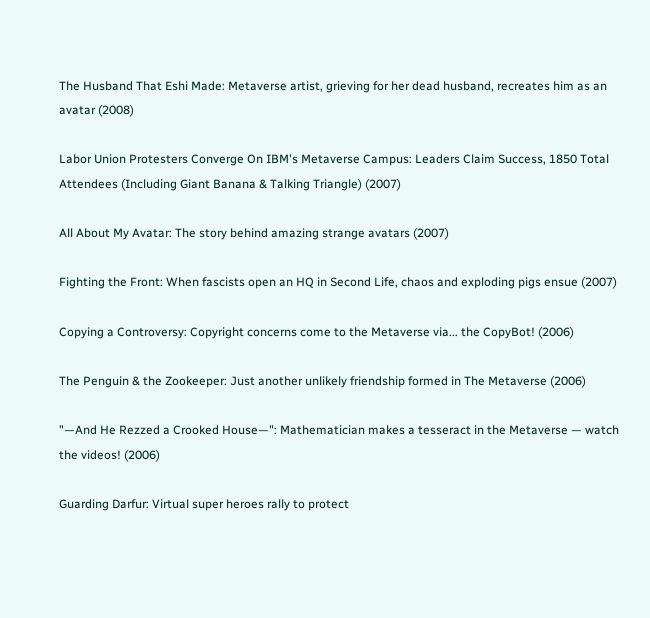The Husband That Eshi Made: Metaverse artist, grieving for her dead husband, recreates him as an avatar (2008)

Labor Union Protesters Converge On IBM's Metaverse Campus: Leaders Claim Success, 1850 Total Attendees (Including Giant Banana & Talking Triangle) (2007)

All About My Avatar: The story behind amazing strange avatars (2007)

Fighting the Front: When fascists open an HQ in Second Life, chaos and exploding pigs ensue (2007)

Copying a Controversy: Copyright concerns come to the Metaverse via... the CopyBot! (2006)

The Penguin & the Zookeeper: Just another unlikely friendship formed in The Metaverse (2006)

"—And He Rezzed a Crooked House—": Mathematician makes a tesseract in the Metaverse — watch the videos! (2006)

Guarding Darfur: Virtual super heroes rally to protect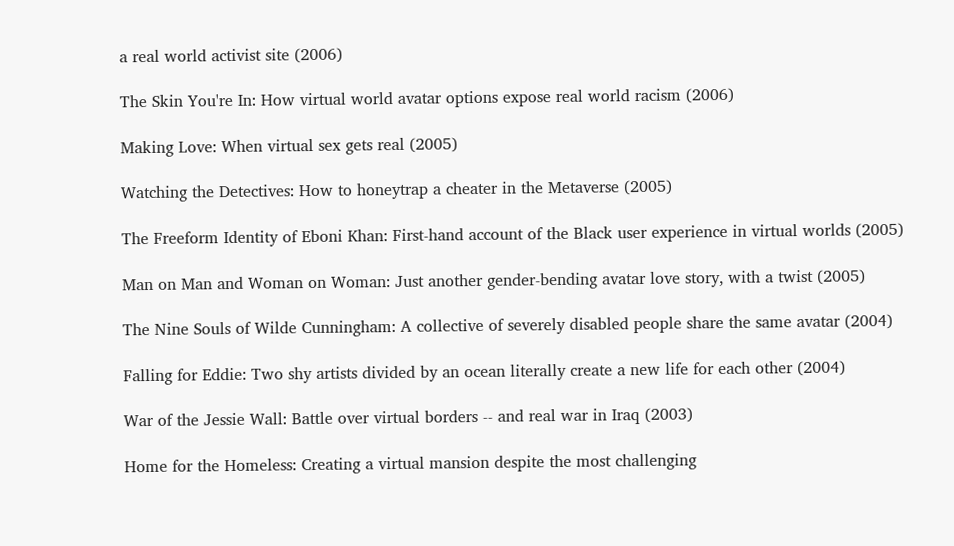a real world activist site (2006)

The Skin You're In: How virtual world avatar options expose real world racism (2006)

Making Love: When virtual sex gets real (2005)

Watching the Detectives: How to honeytrap a cheater in the Metaverse (2005)

The Freeform Identity of Eboni Khan: First-hand account of the Black user experience in virtual worlds (2005)

Man on Man and Woman on Woman: Just another gender-bending avatar love story, with a twist (2005)

The Nine Souls of Wilde Cunningham: A collective of severely disabled people share the same avatar (2004)

Falling for Eddie: Two shy artists divided by an ocean literally create a new life for each other (2004)

War of the Jessie Wall: Battle over virtual borders -- and real war in Iraq (2003)

Home for the Homeless: Creating a virtual mansion despite the most challenging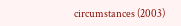circumstances (2003)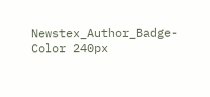Newstex_Author_Badge-Color 240px